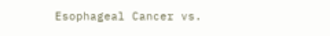Esophageal Cancer vs.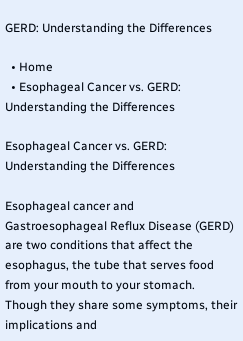GERD: Understanding the Differences

  • Home
  • Esophageal Cancer vs. GERD: Understanding the Differences

Esophageal Cancer vs. GERD: Understanding the Differences

Esophageal cancer and Gastroesophageal Reflux Disease (GERD) are two conditions that affect the esophagus, the tube that serves food from your mouth to your stomach. Though they share some symptoms, their implications and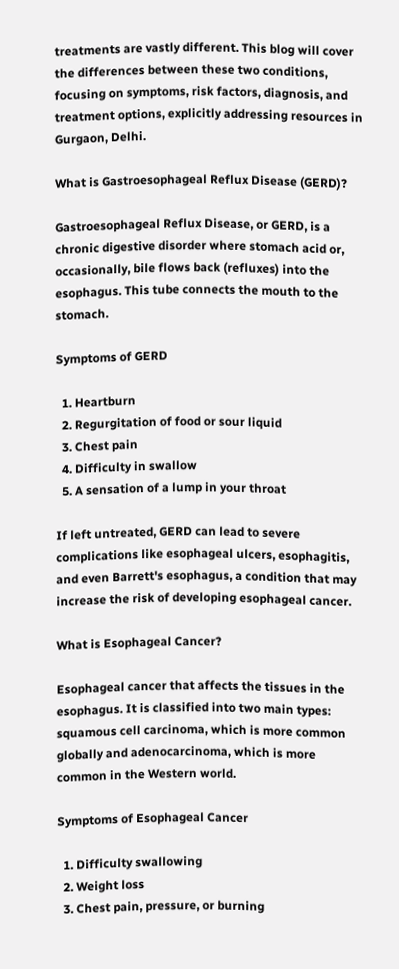treatments are vastly different. This blog will cover the differences between these two conditions, focusing on symptoms, risk factors, diagnosis, and treatment options, explicitly addressing resources in Gurgaon, Delhi.

What is Gastroesophageal Reflux Disease (GERD)?

Gastroesophageal Reflux Disease, or GERD, is a chronic digestive disorder where stomach acid or, occasionally, bile flows back (refluxes) into the esophagus. This tube connects the mouth to the stomach.

Symptoms of GERD

  1. Heartburn
  2. Regurgitation of food or sour liquid
  3. Chest pain
  4. Difficulty in swallow
  5. A sensation of a lump in your throat

If left untreated, GERD can lead to severe complications like esophageal ulcers, esophagitis, and even Barrett's esophagus, a condition that may increase the risk of developing esophageal cancer.

What is Esophageal Cancer?

Esophageal cancer that affects the tissues in the esophagus. It is classified into two main types: squamous cell carcinoma, which is more common globally and adenocarcinoma, which is more common in the Western world.

Symptoms of Esophageal Cancer

  1. Difficulty swallowing
  2. Weight loss
  3. Chest pain, pressure, or burning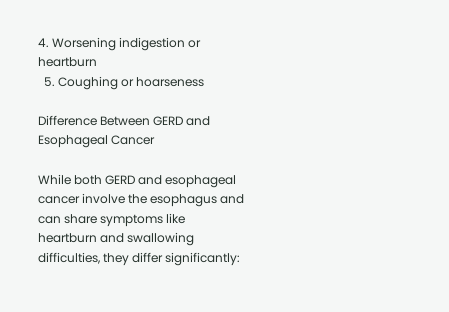4. Worsening indigestion or heartburn
  5. Coughing or hoarseness

Difference Between GERD and Esophageal Cancer

While both GERD and esophageal cancer involve the esophagus and can share symptoms like heartburn and swallowing difficulties, they differ significantly: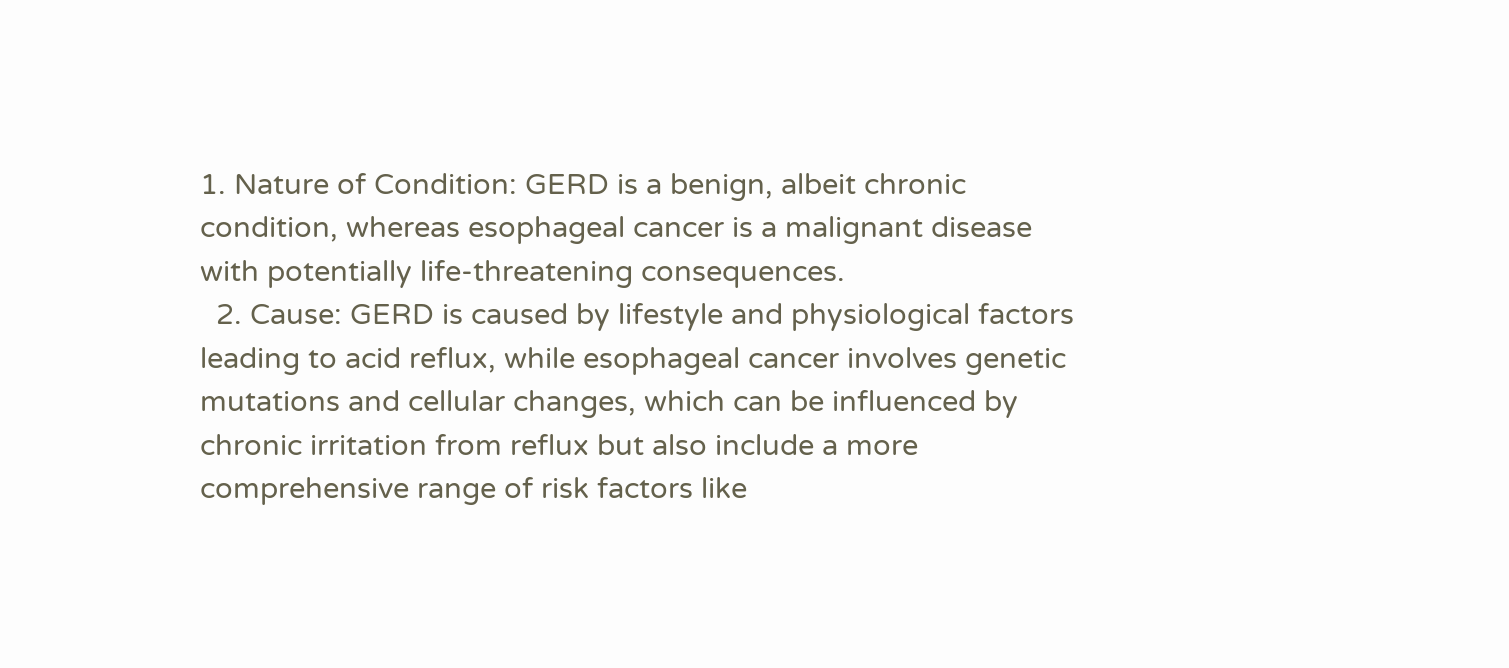1. Nature of Condition: GERD is a benign, albeit chronic condition, whereas esophageal cancer is a malignant disease with potentially life-threatening consequences.
  2. Cause: GERD is caused by lifestyle and physiological factors leading to acid reflux, while esophageal cancer involves genetic mutations and cellular changes, which can be influenced by chronic irritation from reflux but also include a more comprehensive range of risk factors like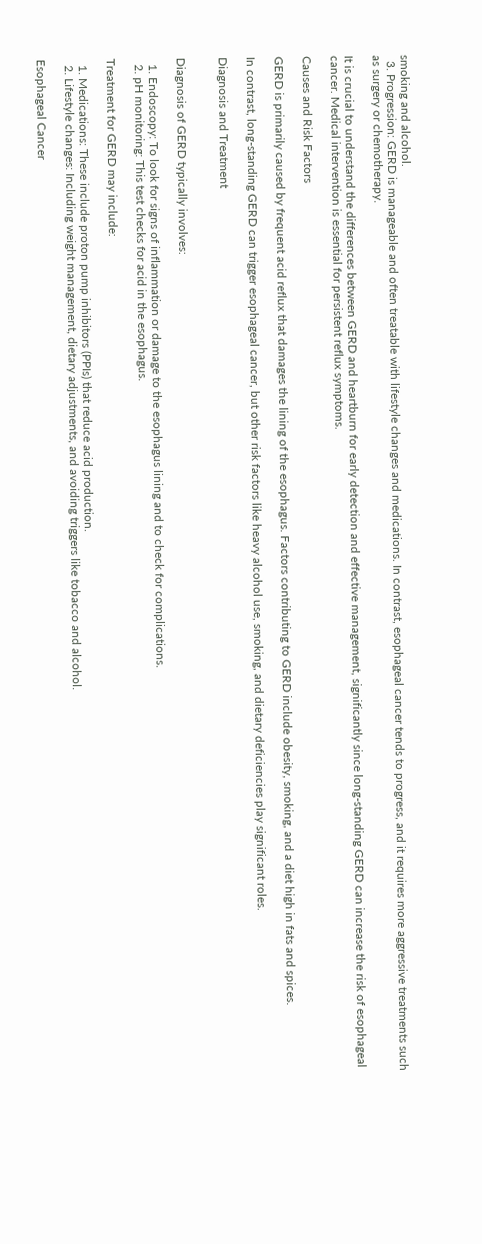smoking and alcohol.
  3. Progression: GERD is manageable and often treatable with lifestyle changes and medications. In contrast, esophageal cancer tends to progress, and it requires more aggressive treatments such as surgery or chemotherapy.

It is crucial to understand the differences between GERD and heartburn for early detection and effective management, significantly since long-standing GERD can increase the risk of esophageal cancer. Medical intervention is essential for persistent reflux symptoms.

Causes and Risk Factors

GERD is primarily caused by frequent acid reflux that damages the lining of the esophagus. Factors contributing to GERD include obesity, smoking, and a diet high in fats and spices.

In contrast, long-standing GERD can trigger esophageal cancer, but other risk factors like heavy alcohol use, smoking, and dietary deficiencies play significant roles.

Diagnosis and Treatment


Diagnosis of GERD typically involves:

  1. Endoscopy: To look for signs of inflammation or damage to the esophagus lining and to check for complications.
  2. pH monitoring: This test checks for acid in the esophagus.

Treatment for GERD may include:

  1. Medications: These include proton pump inhibitors (PPIs) that reduce acid production.
  2. Lifestyle changes: Including weight management, dietary adjustments, and avoiding triggers like tobacco and alcohol.

Esophageal Cancer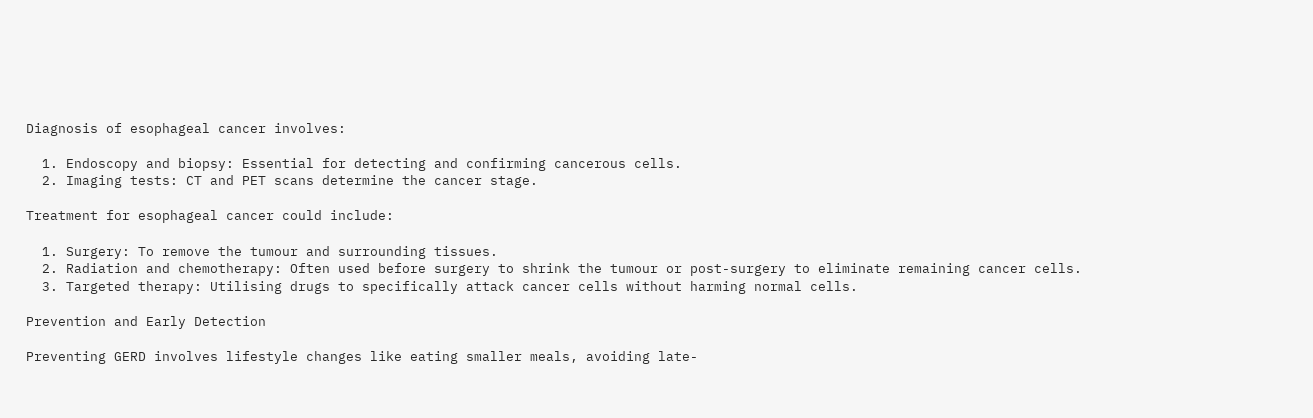Diagnosis of esophageal cancer involves:

  1. Endoscopy and biopsy: Essential for detecting and confirming cancerous cells.
  2. Imaging tests: CT and PET scans determine the cancer stage.

Treatment for esophageal cancer could include:

  1. Surgery: To remove the tumour and surrounding tissues.
  2. Radiation and chemotherapy: Often used before surgery to shrink the tumour or post-surgery to eliminate remaining cancer cells.
  3. Targeted therapy: Utilising drugs to specifically attack cancer cells without harming normal cells.

Prevention and Early Detection

Preventing GERD involves lifestyle changes like eating smaller meals, avoiding late-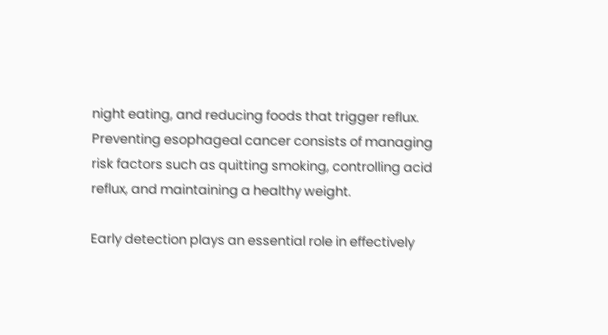night eating, and reducing foods that trigger reflux. Preventing esophageal cancer consists of managing risk factors such as quitting smoking, controlling acid reflux, and maintaining a healthy weight.

Early detection plays an essential role in effectively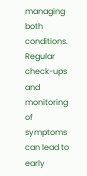managing both conditions. Regular check-ups and monitoring of symptoms can lead to early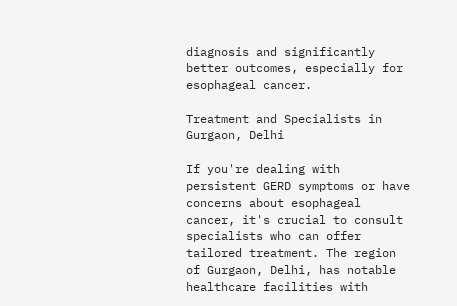diagnosis and significantly better outcomes, especially for esophageal cancer.

Treatment and Specialists in Gurgaon, Delhi

If you're dealing with persistent GERD symptoms or have concerns about esophageal cancer, it's crucial to consult specialists who can offer tailored treatment. The region of Gurgaon, Delhi, has notable healthcare facilities with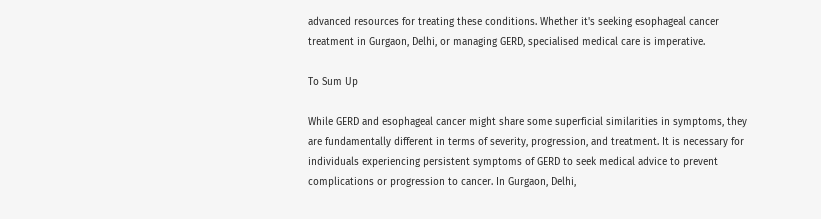advanced resources for treating these conditions. Whether it's seeking esophageal cancer treatment in Gurgaon, Delhi, or managing GERD, specialised medical care is imperative.

To Sum Up

While GERD and esophageal cancer might share some superficial similarities in symptoms, they are fundamentally different in terms of severity, progression, and treatment. It is necessary for individuals experiencing persistent symptoms of GERD to seek medical advice to prevent complications or progression to cancer. In Gurgaon, Delhi,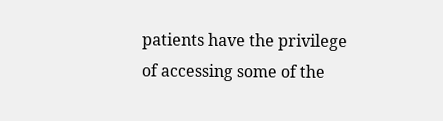patients have the privilege of accessing some of the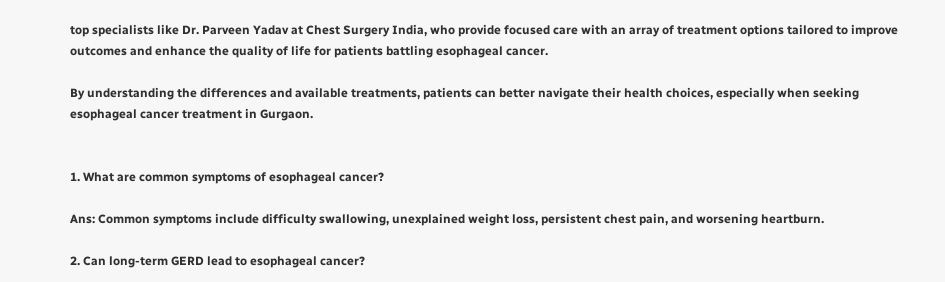top specialists like Dr. Parveen Yadav at Chest Surgery India, who provide focused care with an array of treatment options tailored to improve outcomes and enhance the quality of life for patients battling esophageal cancer.

By understanding the differences and available treatments, patients can better navigate their health choices, especially when seeking esophageal cancer treatment in Gurgaon.


1. What are common symptoms of esophageal cancer?

Ans: Common symptoms include difficulty swallowing, unexplained weight loss, persistent chest pain, and worsening heartburn.

2. Can long-term GERD lead to esophageal cancer?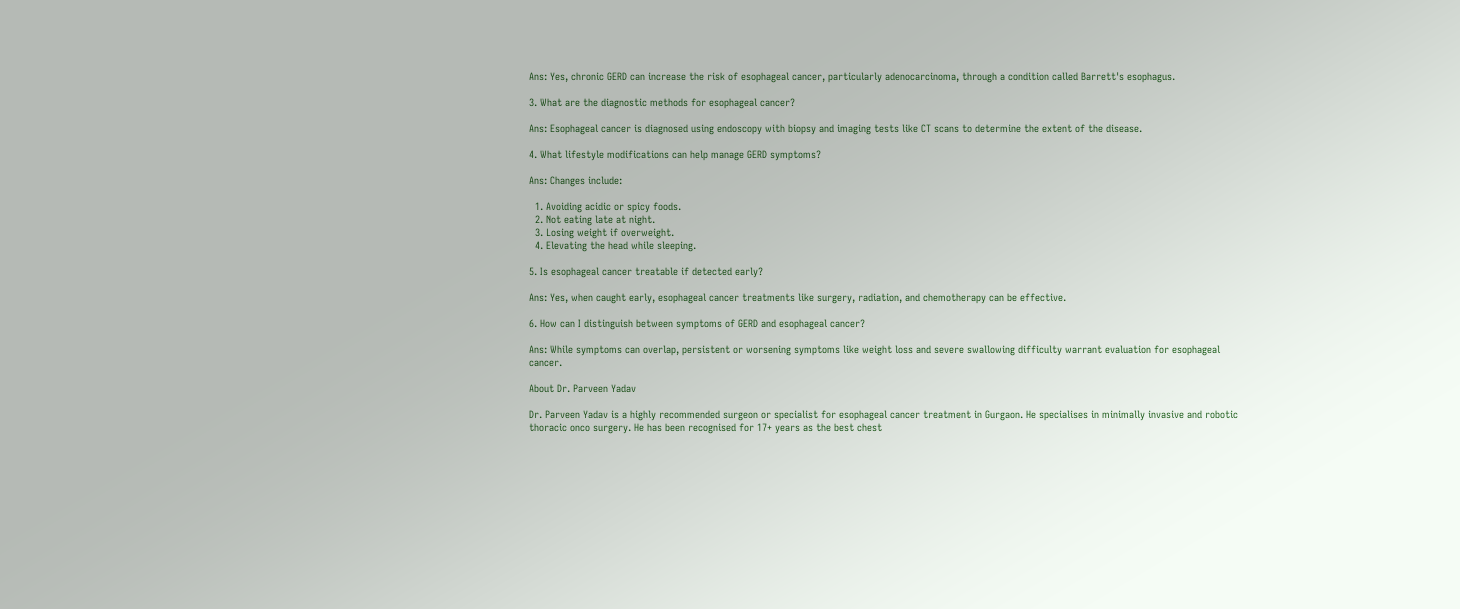Ans: Yes, chronic GERD can increase the risk of esophageal cancer, particularly adenocarcinoma, through a condition called Barrett's esophagus.

3. What are the diagnostic methods for esophageal cancer?

Ans: Esophageal cancer is diagnosed using endoscopy with biopsy and imaging tests like CT scans to determine the extent of the disease.

4. What lifestyle modifications can help manage GERD symptoms?

Ans: Changes include:

  1. Avoiding acidic or spicy foods.
  2. Not eating late at night.
  3. Losing weight if overweight.
  4. Elevating the head while sleeping.

5. Is esophageal cancer treatable if detected early?

Ans: Yes, when caught early, esophageal cancer treatments like surgery, radiation, and chemotherapy can be effective.

6. How can I distinguish between symptoms of GERD and esophageal cancer?

Ans: While symptoms can overlap, persistent or worsening symptoms like weight loss and severe swallowing difficulty warrant evaluation for esophageal cancer.

About Dr. Parveen Yadav

Dr. Parveen Yadav is a highly recommended surgeon or specialist for esophageal cancer treatment in Gurgaon. He specialises in minimally invasive and robotic thoracic onco surgery. He has been recognised for 17+ years as the best chest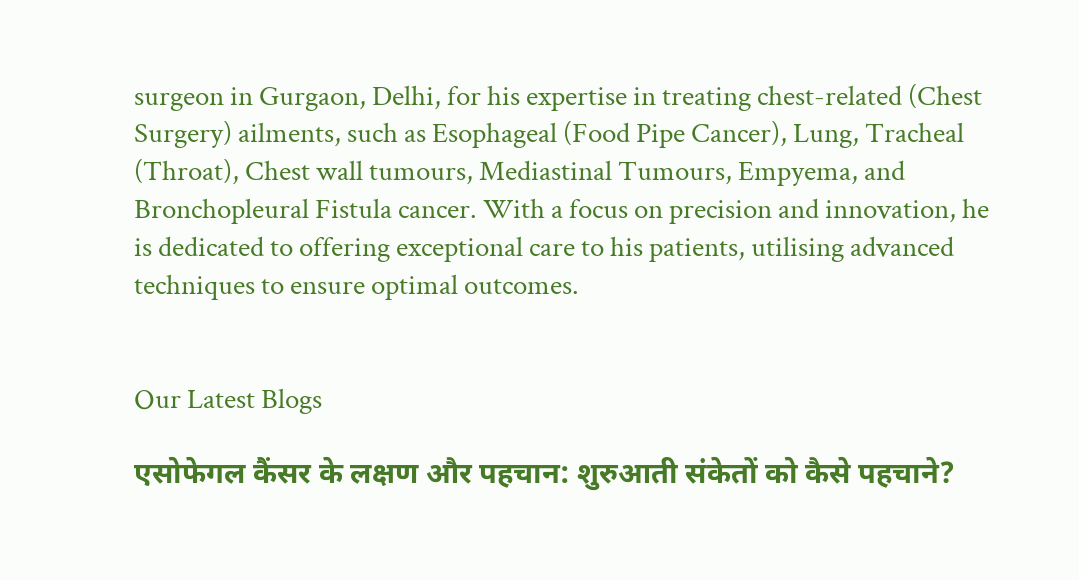surgeon in Gurgaon, Delhi, for his expertise in treating chest-related (Chest Surgery) ailments, such as Esophageal (Food Pipe Cancer), Lung, Tracheal (Throat), Chest wall tumours, Mediastinal Tumours, Empyema, and Bronchopleural Fistula cancer. With a focus on precision and innovation, he is dedicated to offering exceptional care to his patients, utilising advanced techniques to ensure optimal outcomes.


Our Latest Blogs

एसोफेगल कैंसर के लक्षण और पहचान: शुरुआती संकेतों को कैसे पहचाने?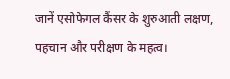जानें एसोफेगल कैंसर के शुरुआती लक्षण, पहचान और परीक्षण के महत्व।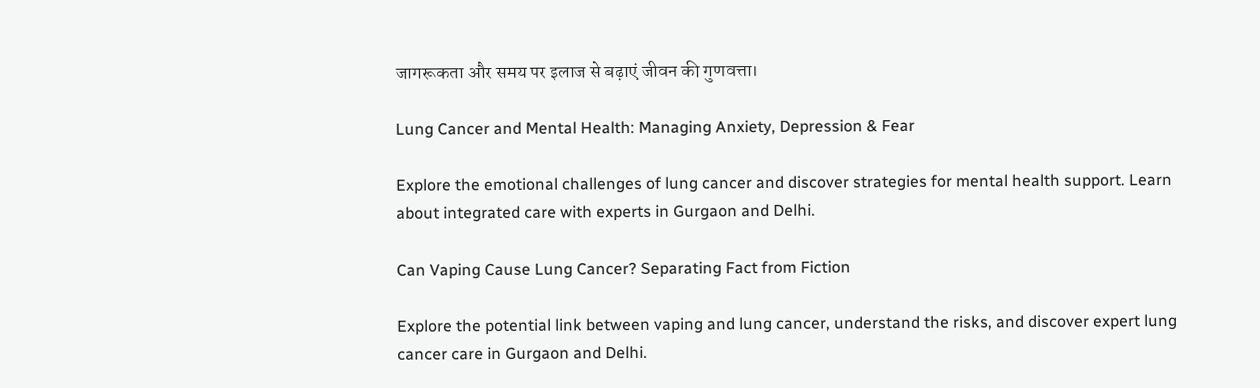जागरूकता और समय पर इलाज से बढ़ाएं जीवन की गुणवत्ता।

Lung Cancer and Mental Health: Managing Anxiety, Depression & Fear

Explore the emotional challenges of lung cancer and discover strategies for mental health support. Learn about integrated care with experts in Gurgaon and Delhi.

Can Vaping Cause Lung Cancer? Separating Fact from Fiction

Explore the potential link between vaping and lung cancer, understand the risks, and discover expert lung cancer care in Gurgaon and Delhi.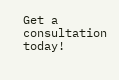Get a consultation today!